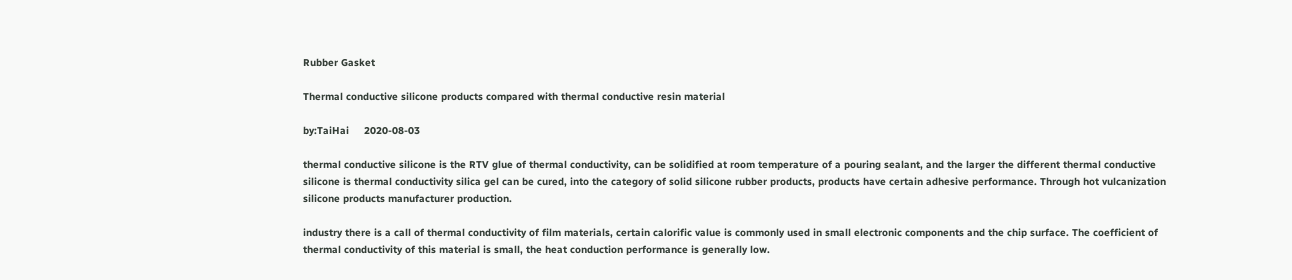Rubber Gasket

Thermal conductive silicone products compared with thermal conductive resin material

by:TaiHai     2020-08-03

thermal conductive silicone is the RTV glue of thermal conductivity, can be solidified at room temperature of a pouring sealant, and the larger the different thermal conductive silicone is thermal conductivity silica gel can be cured, into the category of solid silicone rubber products, products have certain adhesive performance. Through hot vulcanization silicone products manufacturer production.

industry there is a call of thermal conductivity of film materials, certain calorific value is commonly used in small electronic components and the chip surface. The coefficient of thermal conductivity of this material is small, the heat conduction performance is generally low.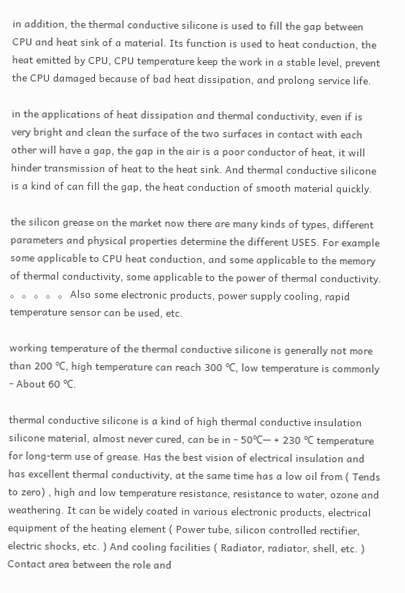in addition, the thermal conductive silicone is used to fill the gap between CPU and heat sink of a material. Its function is used to heat conduction, the heat emitted by CPU, CPU temperature keep the work in a stable level, prevent the CPU damaged because of bad heat dissipation, and prolong service life.

in the applications of heat dissipation and thermal conductivity, even if is very bright and clean the surface of the two surfaces in contact with each other will have a gap, the gap in the air is a poor conductor of heat, it will hinder transmission of heat to the heat sink. And thermal conductive silicone is a kind of can fill the gap, the heat conduction of smooth material quickly.

the silicon grease on the market now there are many kinds of types, different parameters and physical properties determine the different USES. For example some applicable to CPU heat conduction, and some applicable to the memory of thermal conductivity, some applicable to the power of thermal conductivity. 。 。 。 。 。 Also some electronic products, power supply cooling, rapid temperature sensor can be used, etc.

working temperature of the thermal conductive silicone is generally not more than 200 ℃, high temperature can reach 300 ℃, low temperature is commonly - About 60 ℃.

thermal conductive silicone is a kind of high thermal conductive insulation silicone material, almost never cured, can be in - 50℃— + 230 ℃ temperature for long-term use of grease. Has the best vision of electrical insulation and has excellent thermal conductivity, at the same time has a low oil from ( Tends to zero) , high and low temperature resistance, resistance to water, ozone and weathering. It can be widely coated in various electronic products, electrical equipment of the heating element ( Power tube, silicon controlled rectifier, electric shocks, etc. ) And cooling facilities ( Radiator, radiator, shell, etc. ) Contact area between the role and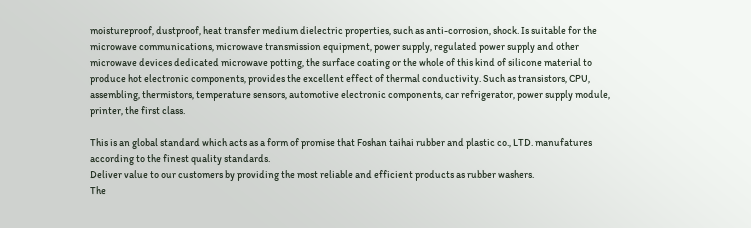moistureproof, dustproof, heat transfer medium dielectric properties, such as anti-corrosion, shock. Is suitable for the microwave communications, microwave transmission equipment, power supply, regulated power supply and other microwave devices dedicated microwave potting, the surface coating or the whole of this kind of silicone material to produce hot electronic components, provides the excellent effect of thermal conductivity. Such as transistors, CPU, assembling, thermistors, temperature sensors, automotive electronic components, car refrigerator, power supply module, printer, the first class.

This is an global standard which acts as a form of promise that Foshan taihai rubber and plastic co., LTD. manufatures according to the finest quality standards.
Deliver value to our customers by providing the most reliable and efficient products as rubber washers.
The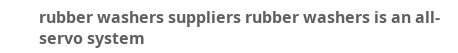rubber washers suppliers rubber washers is an all-servo system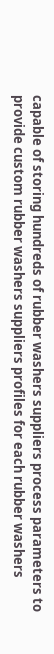capable of storing hundreds of rubber washers suppliers process parameters to provide custom rubber washers suppliers profiles for each rubber washers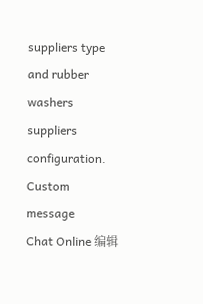suppliers type and rubber washers suppliers configuration.
Custom message
Chat Online 编辑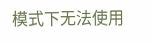模式下无法使用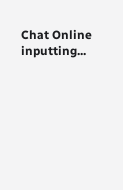Chat Online inputting...